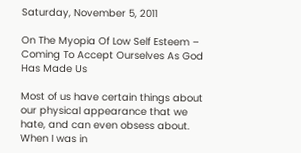Saturday, November 5, 2011

On The Myopia Of Low Self Esteem – Coming To Accept Ourselves As God Has Made Us

Most of us have certain things about our physical appearance that we hate, and can even obsess about. When I was in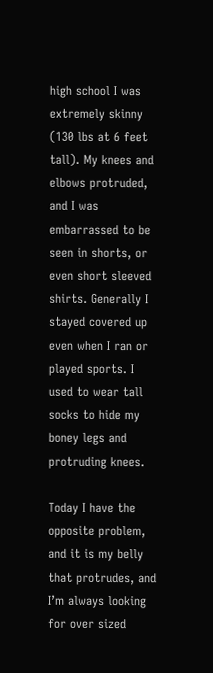high school I was extremely skinny (130 lbs at 6 feet tall). My knees and elbows protruded, and I was embarrassed to be seen in shorts, or even short sleeved shirts. Generally I stayed covered up even when I ran or played sports. I used to wear tall socks to hide my boney legs and protruding knees.

Today I have the opposite problem, and it is my belly that protrudes, and I’m always looking for over sized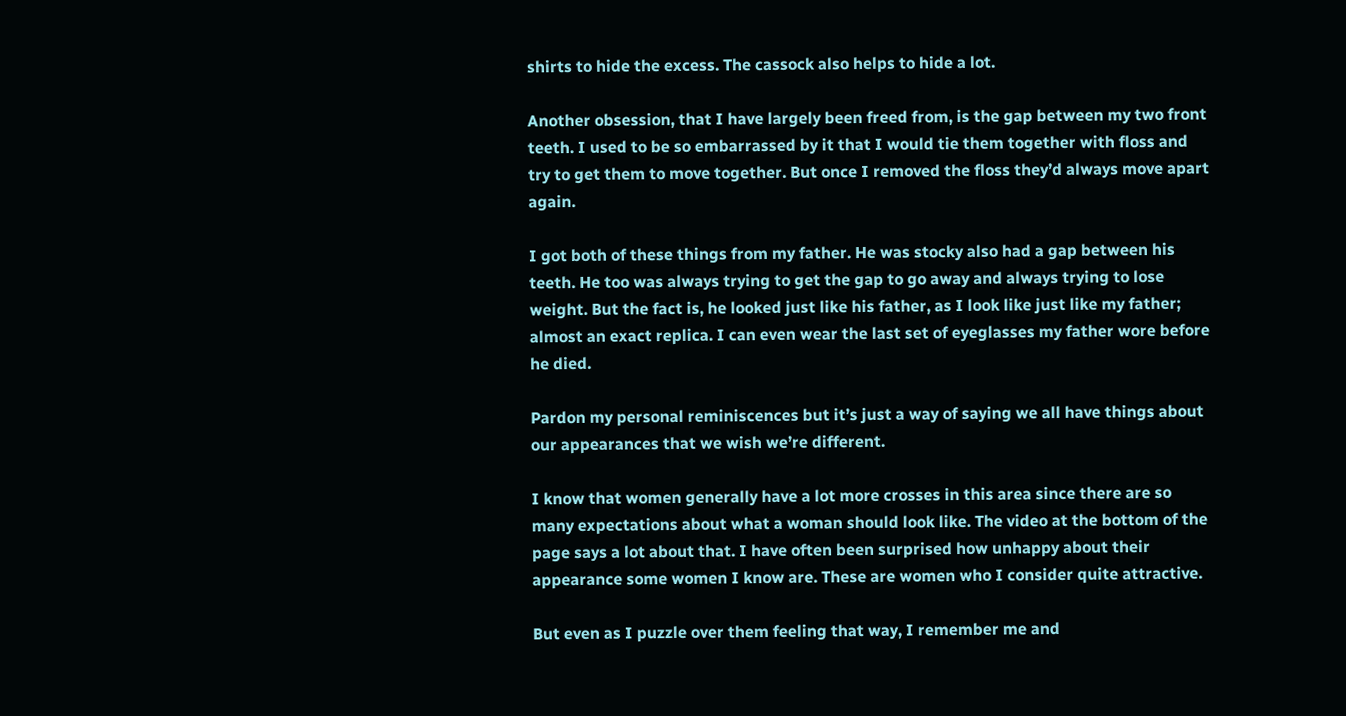shirts to hide the excess. The cassock also helps to hide a lot.

Another obsession, that I have largely been freed from, is the gap between my two front teeth. I used to be so embarrassed by it that I would tie them together with floss and try to get them to move together. But once I removed the floss they’d always move apart again.

I got both of these things from my father. He was stocky also had a gap between his teeth. He too was always trying to get the gap to go away and always trying to lose weight. But the fact is, he looked just like his father, as I look like just like my father; almost an exact replica. I can even wear the last set of eyeglasses my father wore before he died.

Pardon my personal reminiscences but it’s just a way of saying we all have things about our appearances that we wish we’re different.

I know that women generally have a lot more crosses in this area since there are so many expectations about what a woman should look like. The video at the bottom of the page says a lot about that. I have often been surprised how unhappy about their appearance some women I know are. These are women who I consider quite attractive.

But even as I puzzle over them feeling that way, I remember me and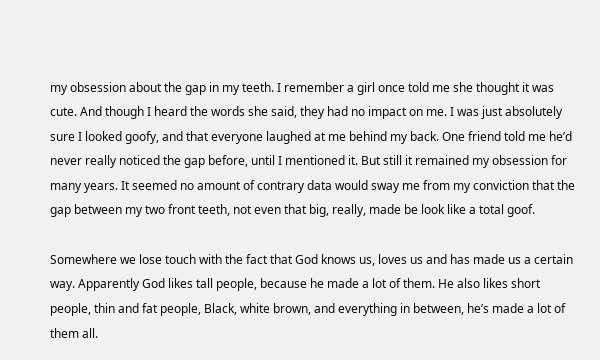my obsession about the gap in my teeth. I remember a girl once told me she thought it was cute. And though I heard the words she said, they had no impact on me. I was just absolutely sure I looked goofy, and that everyone laughed at me behind my back. One friend told me he’d never really noticed the gap before, until I mentioned it. But still it remained my obsession for many years. It seemed no amount of contrary data would sway me from my conviction that the gap between my two front teeth, not even that big, really, made be look like a total goof.

Somewhere we lose touch with the fact that God knows us, loves us and has made us a certain way. Apparently God likes tall people, because he made a lot of them. He also likes short people, thin and fat people, Black, white brown, and everything in between, he’s made a lot of them all.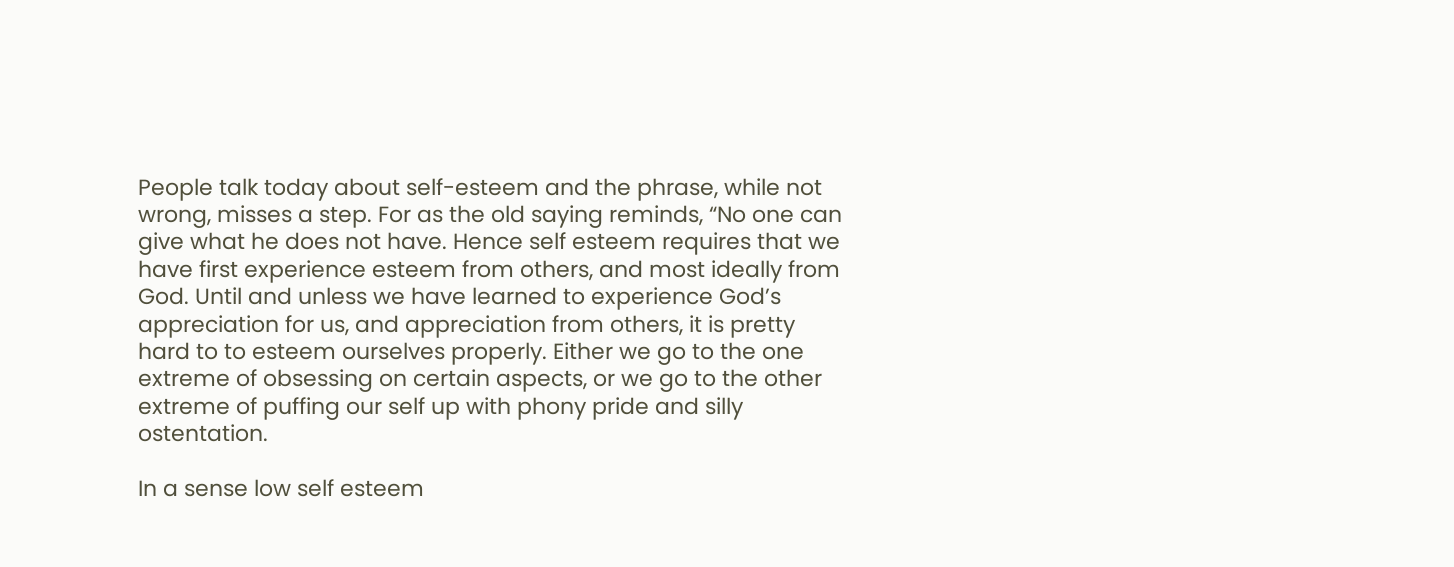People talk today about self-esteem and the phrase, while not wrong, misses a step. For as the old saying reminds, “No one can give what he does not have. Hence self esteem requires that we have first experience esteem from others, and most ideally from God. Until and unless we have learned to experience God’s appreciation for us, and appreciation from others, it is pretty hard to to esteem ourselves properly. Either we go to the one extreme of obsessing on certain aspects, or we go to the other extreme of puffing our self up with phony pride and silly ostentation.

In a sense low self esteem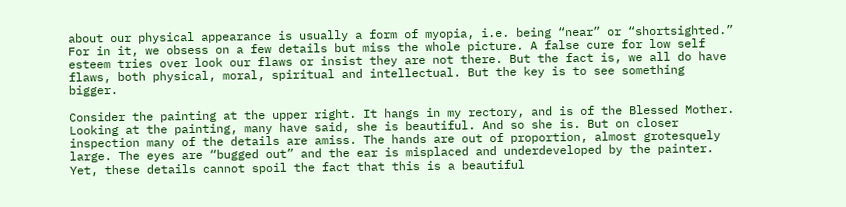about our physical appearance is usually a form of myopia, i.e. being “near” or “shortsighted.” For in it, we obsess on a few details but miss the whole picture. A false cure for low self esteem tries over look our flaws or insist they are not there. But the fact is, we all do have flaws, both physical, moral, spiritual and intellectual. But the key is to see something bigger.

Consider the painting at the upper right. It hangs in my rectory, and is of the Blessed Mother. Looking at the painting, many have said, she is beautiful. And so she is. But on closer inspection many of the details are amiss. The hands are out of proportion, almost grotesquely large. The eyes are “bugged out” and the ear is misplaced and underdeveloped by the painter. Yet, these details cannot spoil the fact that this is a beautiful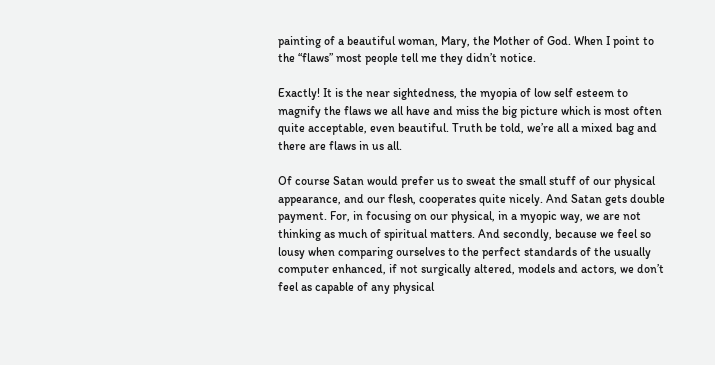painting of a beautiful woman, Mary, the Mother of God. When I point to the “flaws” most people tell me they didn’t notice.

Exactly! It is the near sightedness, the myopia of low self esteem to magnify the flaws we all have and miss the big picture which is most often quite acceptable, even beautiful. Truth be told, we’re all a mixed bag and there are flaws in us all.

Of course Satan would prefer us to sweat the small stuff of our physical appearance, and our flesh, cooperates quite nicely. And Satan gets double payment. For, in focusing on our physical, in a myopic way, we are not thinking as much of spiritual matters. And secondly, because we feel so lousy when comparing ourselves to the perfect standards of the usually computer enhanced, if not surgically altered, models and actors, we don’t feel as capable of any physical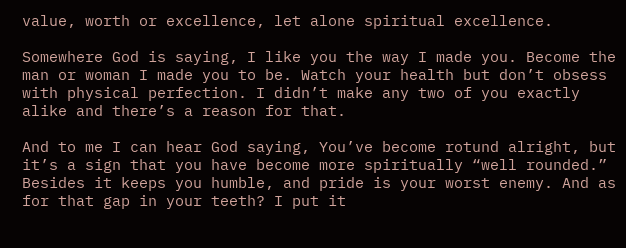value, worth or excellence, let alone spiritual excellence.

Somewhere God is saying, I like you the way I made you. Become the man or woman I made you to be. Watch your health but don’t obsess with physical perfection. I didn’t make any two of you exactly alike and there’s a reason for that.

And to me I can hear God saying, You’ve become rotund alright, but it’s a sign that you have become more spiritually “well rounded.” Besides it keeps you humble, and pride is your worst enemy. And as for that gap in your teeth? I put it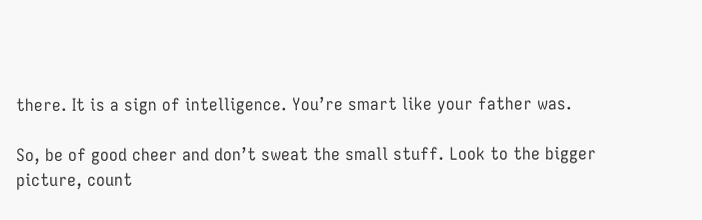there. It is a sign of intelligence. You’re smart like your father was.

So, be of good cheer and don’t sweat the small stuff. Look to the bigger picture, count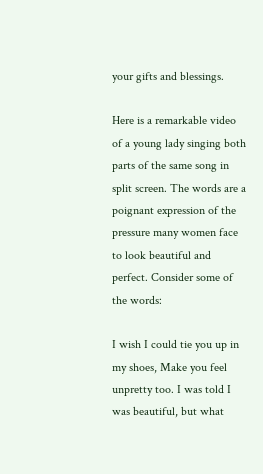your gifts and blessings.

Here is a remarkable video of a young lady singing both parts of the same song in split screen. The words are a poignant expression of the pressure many women face to look beautiful and perfect. Consider some of the words:

I wish I could tie you up in my shoes, Make you feel unpretty too. I was told I was beautiful, but what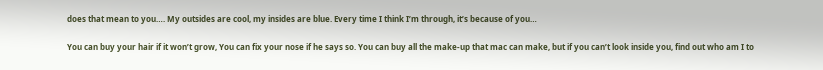does that mean to you…. My outsides are cool, my insides are blue. Every time I think I’m through, it’s because of you…

You can buy your hair if it won’t grow, You can fix your nose if he says so. You can buy all the make-up that mac can make, but if you can’t look inside you, find out who am I to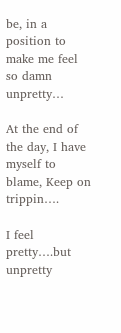be, in a position to make me feel so damn unpretty…

At the end of the day, I have myself to blame, Keep on trippin….

I feel pretty….but unpretty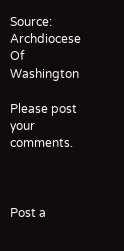Source: Archdiocese Of Washington

Please post your comments.



Post a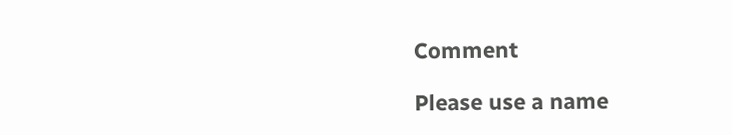Comment

Please use a name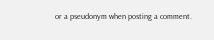or a pseudonym when posting a comment.